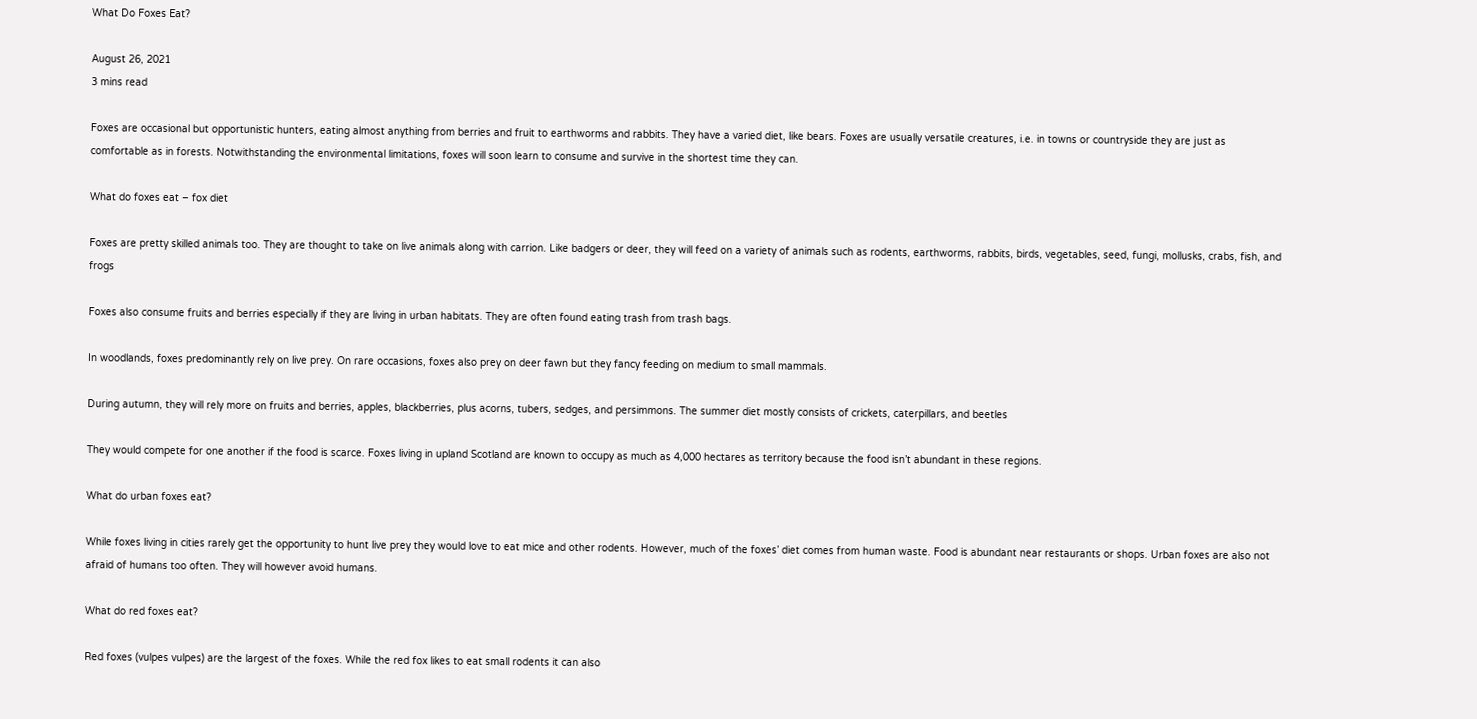What Do Foxes Eat?

August 26, 2021
3 mins read

Foxes are occasional but opportunistic hunters, eating almost anything from berries and fruit to earthworms and rabbits. They have a varied diet, like bears. Foxes are usually versatile creatures, i.e. in towns or countryside they are just as comfortable as in forests. Notwithstanding the environmental limitations, foxes will soon learn to consume and survive in the shortest time they can.

What do foxes eat – fox diet

Foxes are pretty skilled animals too. They are thought to take on live animals along with carrion. Like badgers or deer, they will feed on a variety of animals such as rodents, earthworms, rabbits, birds, vegetables, seed, fungi, mollusks, crabs, fish, and frogs

Foxes also consume fruits and berries especially if they are living in urban habitats. They are often found eating trash from trash bags.

In woodlands, foxes predominantly rely on live prey. On rare occasions, foxes also prey on deer fawn but they fancy feeding on medium to small mammals.

During autumn, they will rely more on fruits and berries, apples, blackberries, plus acorns, tubers, sedges, and persimmons. The summer diet mostly consists of crickets, caterpillars, and beetles

They would compete for one another if the food is scarce. Foxes living in upland Scotland are known to occupy as much as 4,000 hectares as territory because the food isn’t abundant in these regions.

What do urban foxes eat?

While foxes living in cities rarely get the opportunity to hunt live prey they would love to eat mice and other rodents. However, much of the foxes’ diet comes from human waste. Food is abundant near restaurants or shops. Urban foxes are also not afraid of humans too often. They will however avoid humans.

What do red foxes eat?

Red foxes (vulpes vulpes) are the largest of the foxes. While the red fox likes to eat small rodents it can also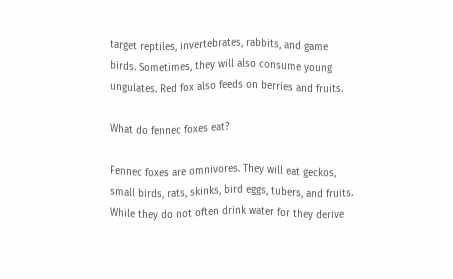target reptiles, invertebrates, rabbits, and game birds. Sometimes, they will also consume young ungulates. Red fox also feeds on berries and fruits.

What do fennec foxes eat?

Fennec foxes are omnivores. They will eat geckos, small birds, rats, skinks, bird eggs, tubers, and fruits. While they do not often drink water for they derive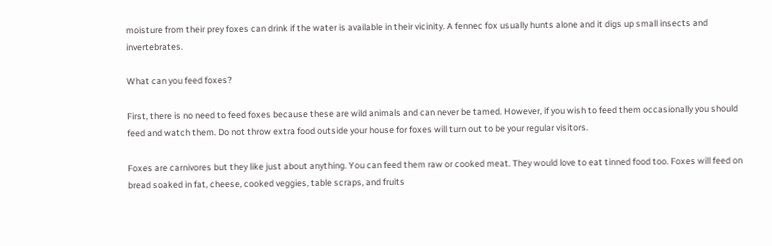moisture from their prey foxes can drink if the water is available in their vicinity. A fennec fox usually hunts alone and it digs up small insects and invertebrates.

What can you feed foxes?

First, there is no need to feed foxes because these are wild animals and can never be tamed. However, if you wish to feed them occasionally you should feed and watch them. Do not throw extra food outside your house for foxes will turn out to be your regular visitors.

Foxes are carnivores but they like just about anything. You can feed them raw or cooked meat. They would love to eat tinned food too. Foxes will feed on bread soaked in fat, cheese, cooked veggies, table scraps, and fruits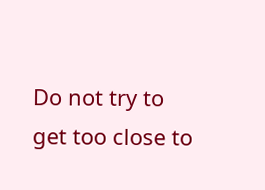Do not try to get too close to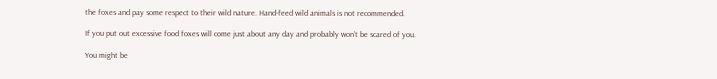the foxes and pay some respect to their wild nature. Hand-feed wild animals is not recommended.

If you put out excessive food foxes will come just about any day and probably won’t be scared of you.

You might be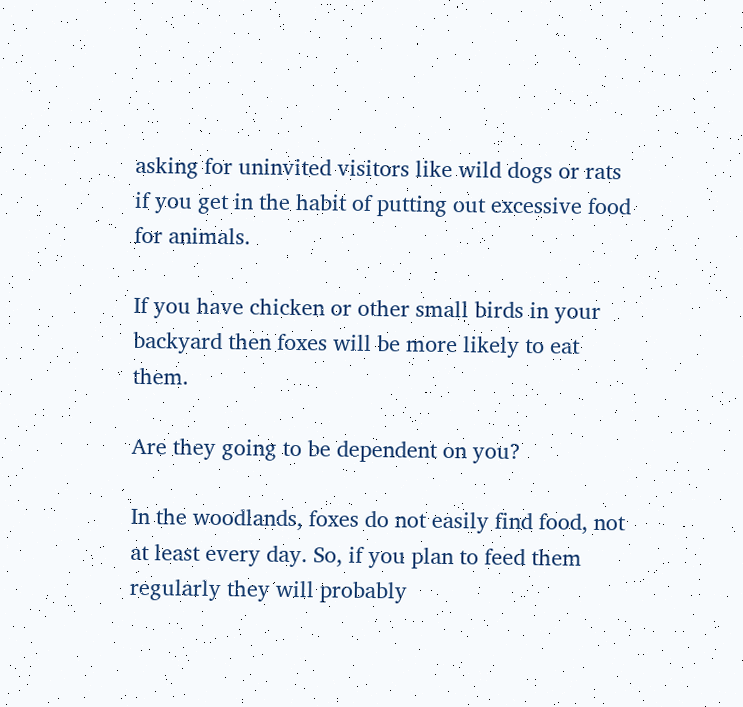asking for uninvited visitors like wild dogs or rats if you get in the habit of putting out excessive food for animals.

If you have chicken or other small birds in your backyard then foxes will be more likely to eat them.

Are they going to be dependent on you?

In the woodlands, foxes do not easily find food, not at least every day. So, if you plan to feed them regularly they will probably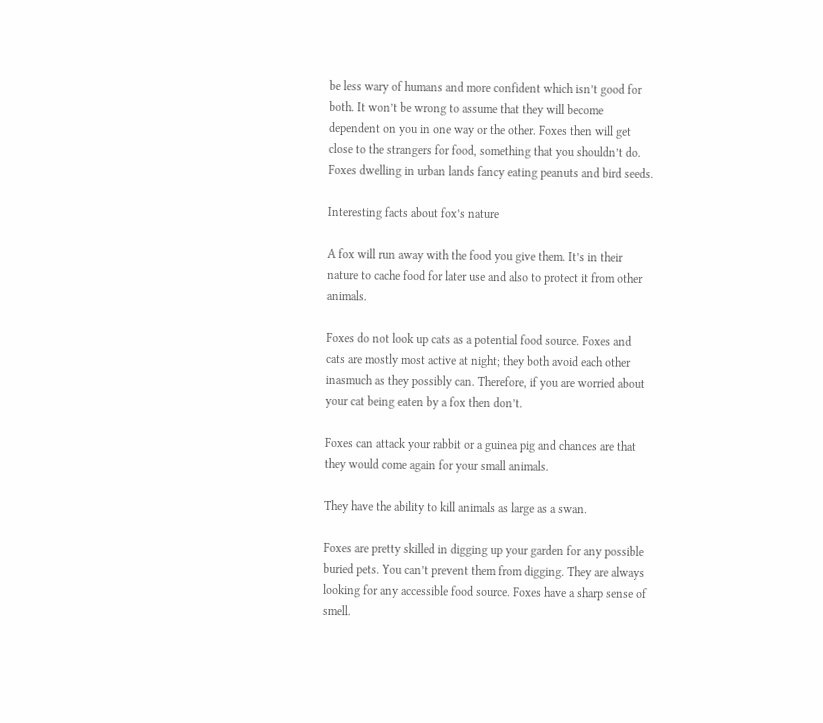be less wary of humans and more confident which isn’t good for both. It won’t be wrong to assume that they will become dependent on you in one way or the other. Foxes then will get close to the strangers for food, something that you shouldn’t do. Foxes dwelling in urban lands fancy eating peanuts and bird seeds.

Interesting facts about fox’s nature

A fox will run away with the food you give them. It’s in their nature to cache food for later use and also to protect it from other animals.

Foxes do not look up cats as a potential food source. Foxes and cats are mostly most active at night; they both avoid each other inasmuch as they possibly can. Therefore, if you are worried about your cat being eaten by a fox then don’t.

Foxes can attack your rabbit or a guinea pig and chances are that they would come again for your small animals.

They have the ability to kill animals as large as a swan.

Foxes are pretty skilled in digging up your garden for any possible buried pets. You can’t prevent them from digging. They are always looking for any accessible food source. Foxes have a sharp sense of smell.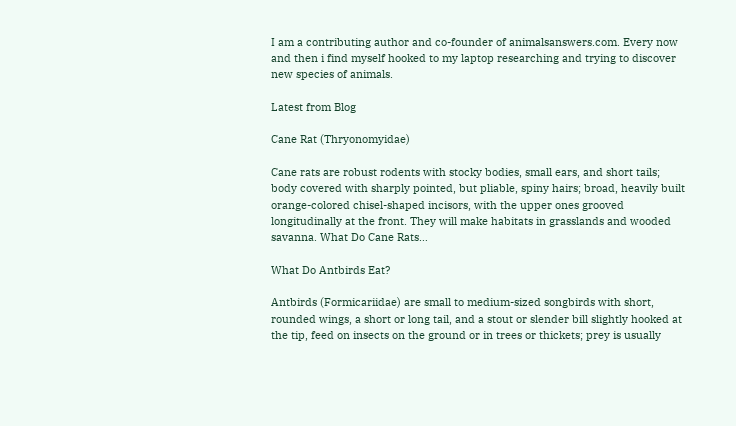I am a contributing author and co-founder of animalsanswers.com. Every now and then i find myself hooked to my laptop researching and trying to discover new species of animals.

Latest from Blog

Cane Rat (Thryonomyidae)

Cane rats are robust rodents with stocky bodies, small ears, and short tails; body covered with sharply pointed, but pliable, spiny hairs; broad, heavily built orange-colored chisel-shaped incisors, with the upper ones grooved longitudinally at the front. They will make habitats in grasslands and wooded savanna. What Do Cane Rats…

What Do Antbirds Eat?

Antbirds (Formicariidae) are small to medium-sized songbirds with short, rounded wings, a short or long tail, and a stout or slender bill slightly hooked at the tip, feed on insects on the ground or in trees or thickets; prey is usually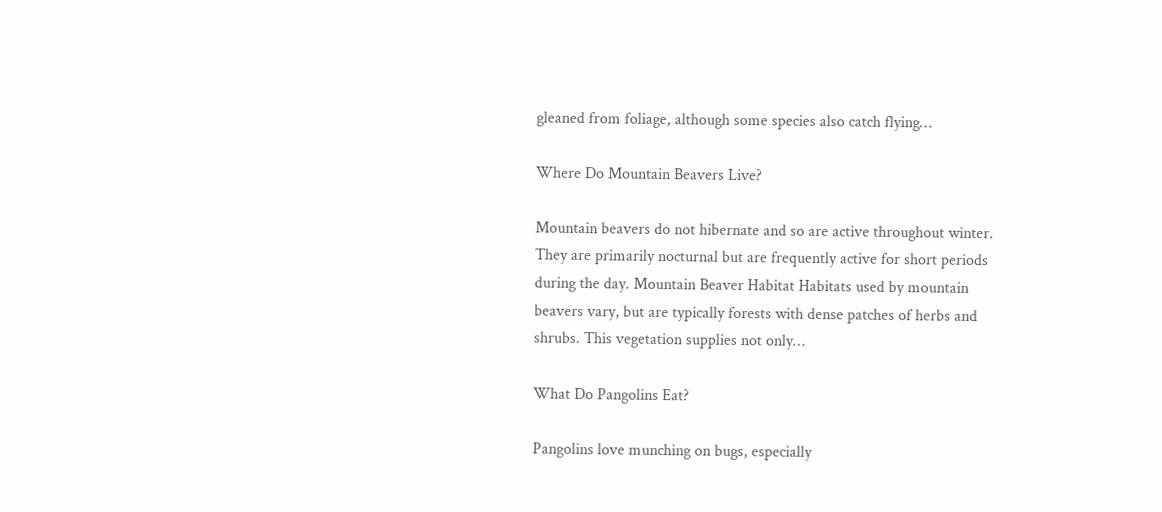gleaned from foliage, although some species also catch flying…

Where Do Mountain Beavers Live?

Mountain beavers do not hibernate and so are active throughout winter. They are primarily nocturnal but are frequently active for short periods during the day. Mountain Beaver Habitat Habitats used by mountain beavers vary, but are typically forests with dense patches of herbs and shrubs. This vegetation supplies not only…

What Do Pangolins Eat?

Pangolins love munching on bugs, especially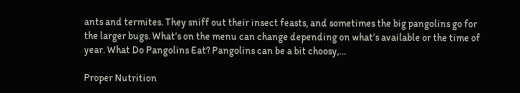ants and termites. They sniff out their insect feasts, and sometimes the big pangolins go for the larger bugs. What’s on the menu can change depending on what’s available or the time of year. What Do Pangolins Eat? Pangolins can be a bit choosy,…

Proper Nutrition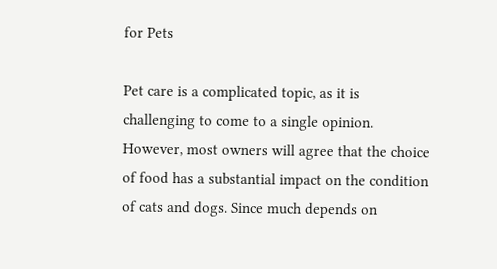for Pets

Pet care is a complicated topic, as it is challenging to come to a single opinion. However, most owners will agree that the choice of food has a substantial impact on the condition of cats and dogs. Since much depends on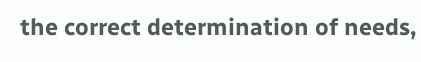the correct determination of needs,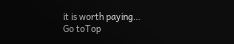it is worth paying…
Go toTop